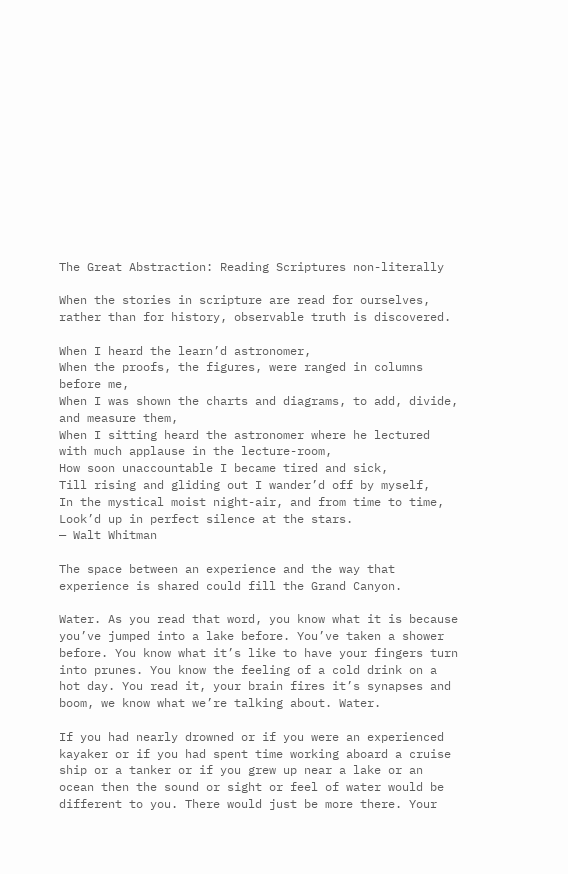The Great Abstraction: Reading Scriptures non-literally

When the stories in scripture are read for ourselves, rather than for history, observable truth is discovered.

When I heard the learn’d astronomer,
When the proofs, the figures, were ranged in columns before me,
When I was shown the charts and diagrams, to add, divide, and measure them,
When I sitting heard the astronomer where he lectured with much applause in the lecture-room,
How soon unaccountable I became tired and sick,
Till rising and gliding out I wander’d off by myself,
In the mystical moist night-air, and from time to time,
Look’d up in perfect silence at the stars.
— Walt Whitman

The space between an experience and the way that experience is shared could fill the Grand Canyon.

Water. As you read that word, you know what it is because you’ve jumped into a lake before. You’ve taken a shower before. You know what it’s like to have your fingers turn into prunes. You know the feeling of a cold drink on a hot day. You read it, your brain fires it’s synapses and boom, we know what we’re talking about. Water.

If you had nearly drowned or if you were an experienced kayaker or if you had spent time working aboard a cruise ship or a tanker or if you grew up near a lake or an ocean then the sound or sight or feel of water would be different to you. There would just be more there. Your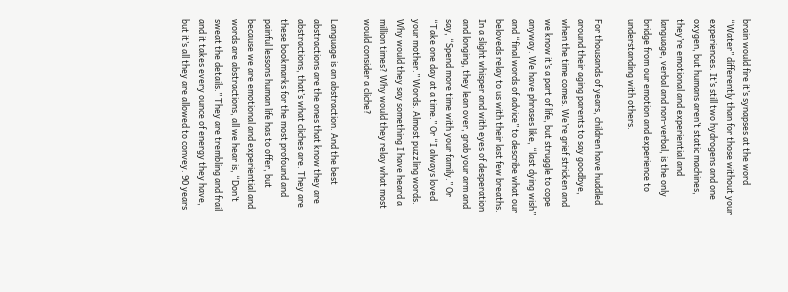brain would fire it’s synapses at the word “Water” differently than for those without your experiences. It’s still two hydrogens and one oxygen, but humans aren’t static machines, they’re emotional and experiential and language, verbal and non-verbal, is the only bridge from our emotion and experience to understanding with others.

For thousands of years, children have huddled around their aging parents to say goodbye, when the time comes. We’re grief stricken and we know it’s a part of life, but struggle to cope anyway. We have phrases like, “last dying wish” and “final words of advice” to describe what our beloveds relay to us with their last few breaths. In a slight whisper and with eyes of desperation and longing, they lean over, grab your arm and say, “Spend more time with your family.” Or “Take one day at a time.” Or “I always loved your mother.” Words. Almost puzzling words. Why would they say something I have heard a million times? Why would they relay what most would consider a cliche?

Language is an abstraction. And the best abstractions are the ones that know they are abstractions, that’s what cliches are. They are these bookmarks for the most profound and painful lessons human life has to offer, but because we are emotional and experiential and words are abstractions, all we hear is, “Don’t sweat the details.” They are trembling and frail and it takes every ounce of energy they have, but it’s all they are allowed to convey. 90 years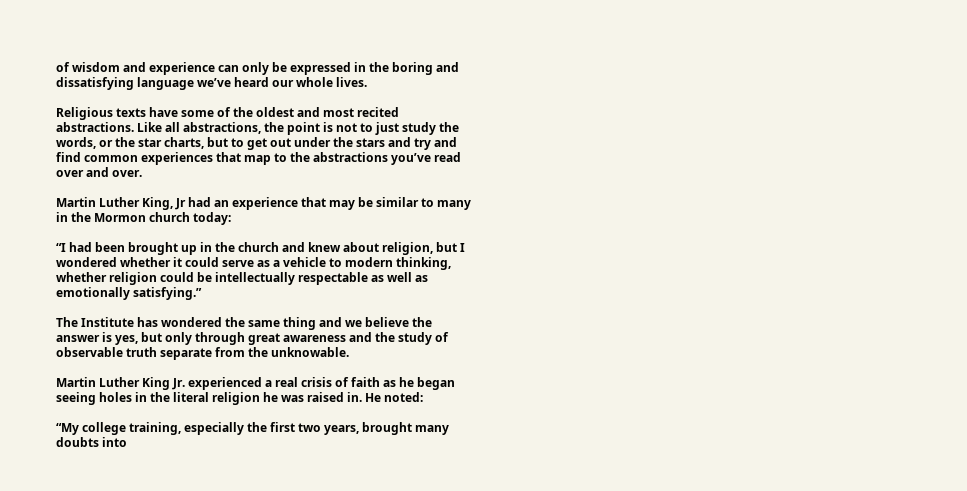of wisdom and experience can only be expressed in the boring and dissatisfying language we’ve heard our whole lives.

Religious texts have some of the oldest and most recited abstractions. Like all abstractions, the point is not to just study the words, or the star charts, but to get out under the stars and try and find common experiences that map to the abstractions you’ve read over and over.

Martin Luther King, Jr had an experience that may be similar to many in the Mormon church today:

“I had been brought up in the church and knew about religion, but I wondered whether it could serve as a vehicle to modern thinking, whether religion could be intellectually respectable as well as emotionally satisfying.”

The Institute has wondered the same thing and we believe the answer is yes, but only through great awareness and the study of observable truth separate from the unknowable.

Martin Luther King Jr. experienced a real crisis of faith as he began seeing holes in the literal religion he was raised in. He noted:

“My college training, especially the first two years, brought many doubts into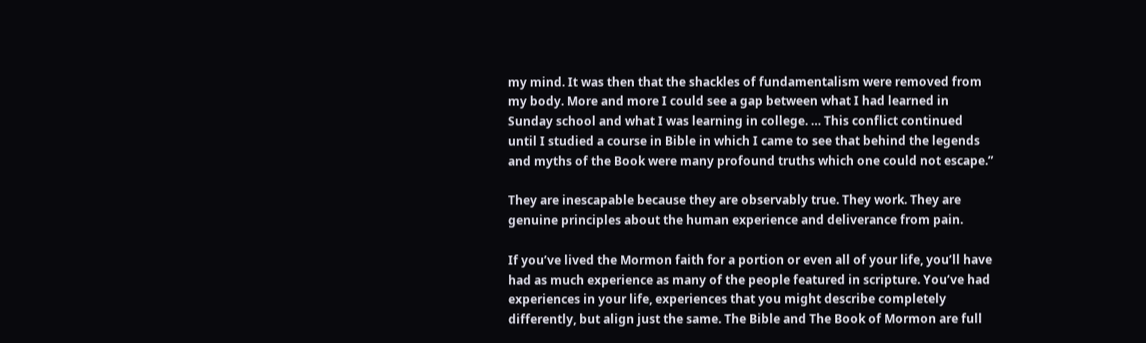my mind. It was then that the shackles of fundamentalism were removed from my body. More and more I could see a gap between what I had learned in Sunday school and what I was learning in college. … This conflict continued until I studied a course in Bible in which I came to see that behind the legends and myths of the Book were many profound truths which one could not escape.”

They are inescapable because they are observably true. They work. They are genuine principles about the human experience and deliverance from pain.

If you’ve lived the Mormon faith for a portion or even all of your life, you’ll have had as much experience as many of the people featured in scripture. You’ve had experiences in your life, experiences that you might describe completely differently, but align just the same. The Bible and The Book of Mormon are full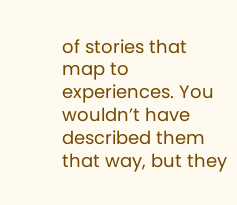of stories that map to experiences. You wouldn’t have described them that way, but they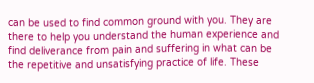can be used to find common ground with you. They are there to help you understand the human experience and find deliverance from pain and suffering in what can be the repetitive and unsatisfying practice of life. These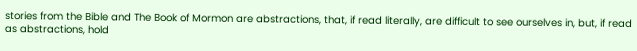stories from the Bible and The Book of Mormon are abstractions, that, if read literally, are difficult to see ourselves in, but, if read as abstractions, hold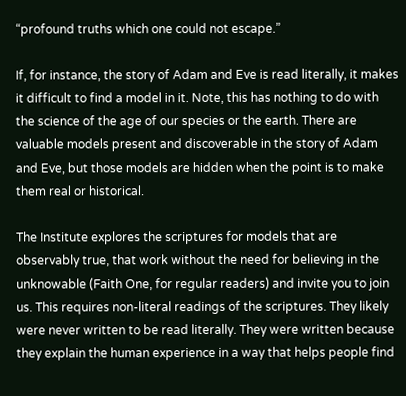“profound truths which one could not escape.”

If, for instance, the story of Adam and Eve is read literally, it makes it difficult to find a model in it. Note, this has nothing to do with the science of the age of our species or the earth. There are valuable models present and discoverable in the story of Adam and Eve, but those models are hidden when the point is to make them real or historical.

The Institute explores the scriptures for models that are observably true, that work without the need for believing in the unknowable (Faith One, for regular readers) and invite you to join us. This requires non-literal readings of the scriptures. They likely were never written to be read literally. They were written because they explain the human experience in a way that helps people find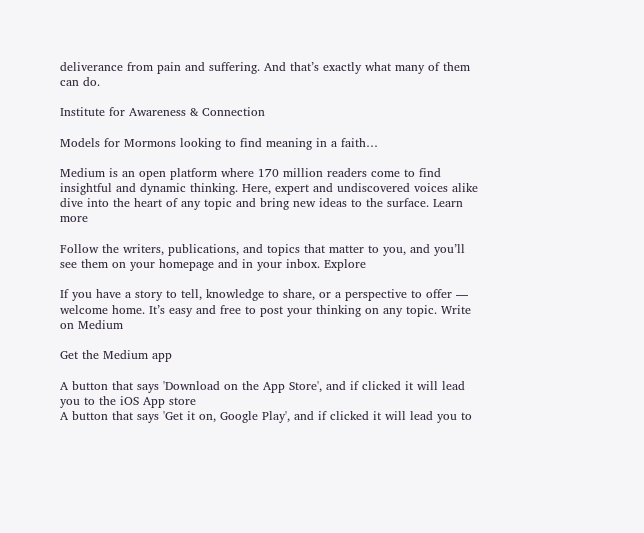deliverance from pain and suffering. And that’s exactly what many of them can do.

Institute for Awareness & Connection

Models for Mormons looking to find meaning in a faith…

Medium is an open platform where 170 million readers come to find insightful and dynamic thinking. Here, expert and undiscovered voices alike dive into the heart of any topic and bring new ideas to the surface. Learn more

Follow the writers, publications, and topics that matter to you, and you’ll see them on your homepage and in your inbox. Explore

If you have a story to tell, knowledge to share, or a perspective to offer — welcome home. It’s easy and free to post your thinking on any topic. Write on Medium

Get the Medium app

A button that says 'Download on the App Store', and if clicked it will lead you to the iOS App store
A button that says 'Get it on, Google Play', and if clicked it will lead you to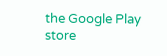the Google Play store